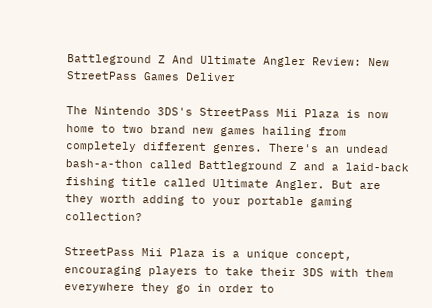Battleground Z And Ultimate Angler Review: New StreetPass Games Deliver

The Nintendo 3DS's StreetPass Mii Plaza is now home to two brand new games hailing from completely different genres. There's an undead bash-a-thon called Battleground Z and a laid-back fishing title called Ultimate Angler. But are they worth adding to your portable gaming collection?

StreetPass Mii Plaza is a unique concept, encouraging players to take their 3DS with them everywhere they go in order to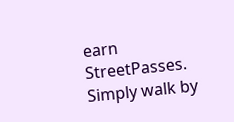earn StreetPasses. Simply walk by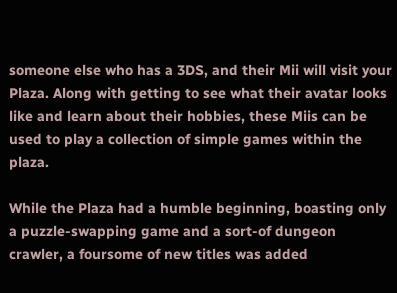someone else who has a 3DS, and their Mii will visit your Plaza. Along with getting to see what their avatar looks like and learn about their hobbies, these Miis can be used to play a collection of simple games within the plaza.

While the Plaza had a humble beginning, boasting only a puzzle-swapping game and a sort-of dungeon crawler, a foursome of new titles was added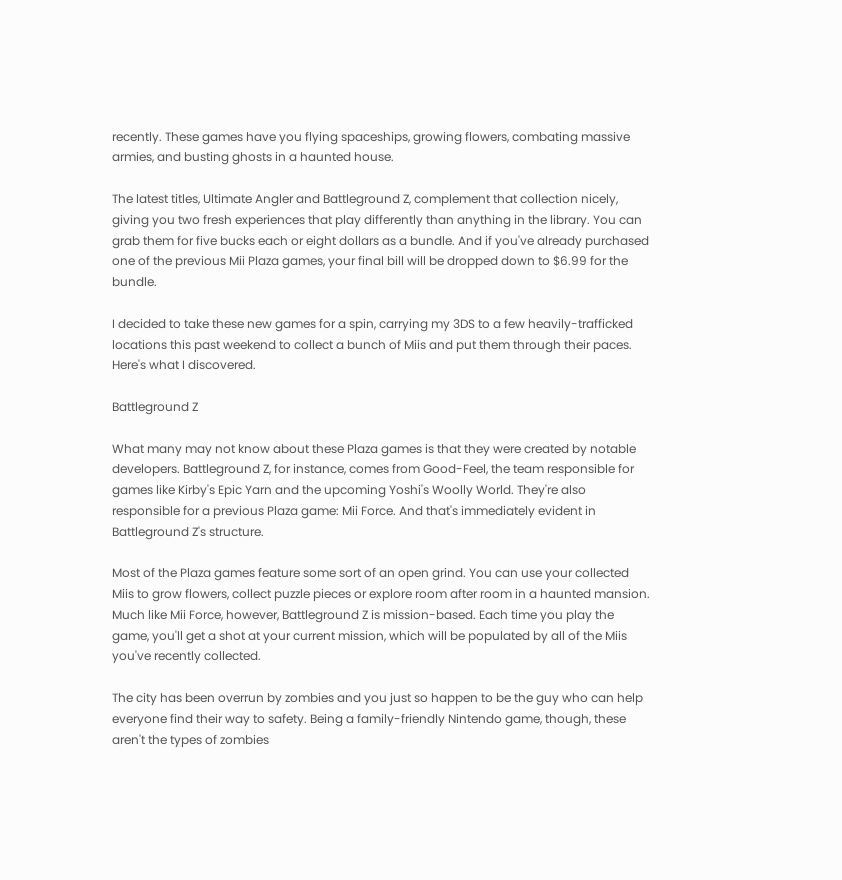recently. These games have you flying spaceships, growing flowers, combating massive armies, and busting ghosts in a haunted house.

The latest titles, Ultimate Angler and Battleground Z, complement that collection nicely, giving you two fresh experiences that play differently than anything in the library. You can grab them for five bucks each or eight dollars as a bundle. And if you've already purchased one of the previous Mii Plaza games, your final bill will be dropped down to $6.99 for the bundle.

I decided to take these new games for a spin, carrying my 3DS to a few heavily-trafficked locations this past weekend to collect a bunch of Miis and put them through their paces. Here's what I discovered.

Battleground Z

What many may not know about these Plaza games is that they were created by notable developers. Battleground Z, for instance, comes from Good-Feel, the team responsible for games like Kirby's Epic Yarn and the upcoming Yoshi's Woolly World. They're also responsible for a previous Plaza game: Mii Force. And that's immediately evident in Battleground Z's structure.

Most of the Plaza games feature some sort of an open grind. You can use your collected Miis to grow flowers, collect puzzle pieces or explore room after room in a haunted mansion. Much like Mii Force, however, Battleground Z is mission-based. Each time you play the game, you'll get a shot at your current mission, which will be populated by all of the Miis you've recently collected.

The city has been overrun by zombies and you just so happen to be the guy who can help everyone find their way to safety. Being a family-friendly Nintendo game, though, these aren't the types of zombies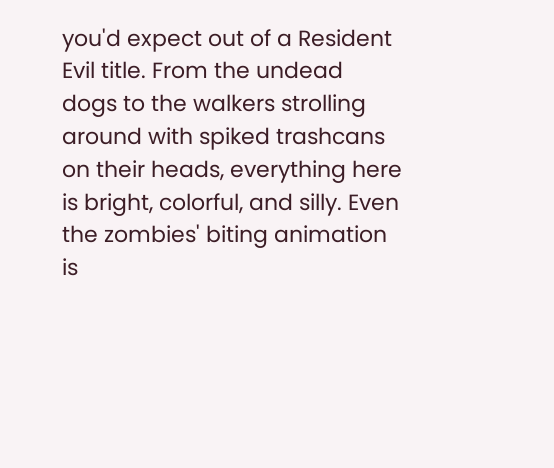you'd expect out of a Resident Evil title. From the undead dogs to the walkers strolling around with spiked trashcans on their heads, everything here is bright, colorful, and silly. Even the zombies' biting animation is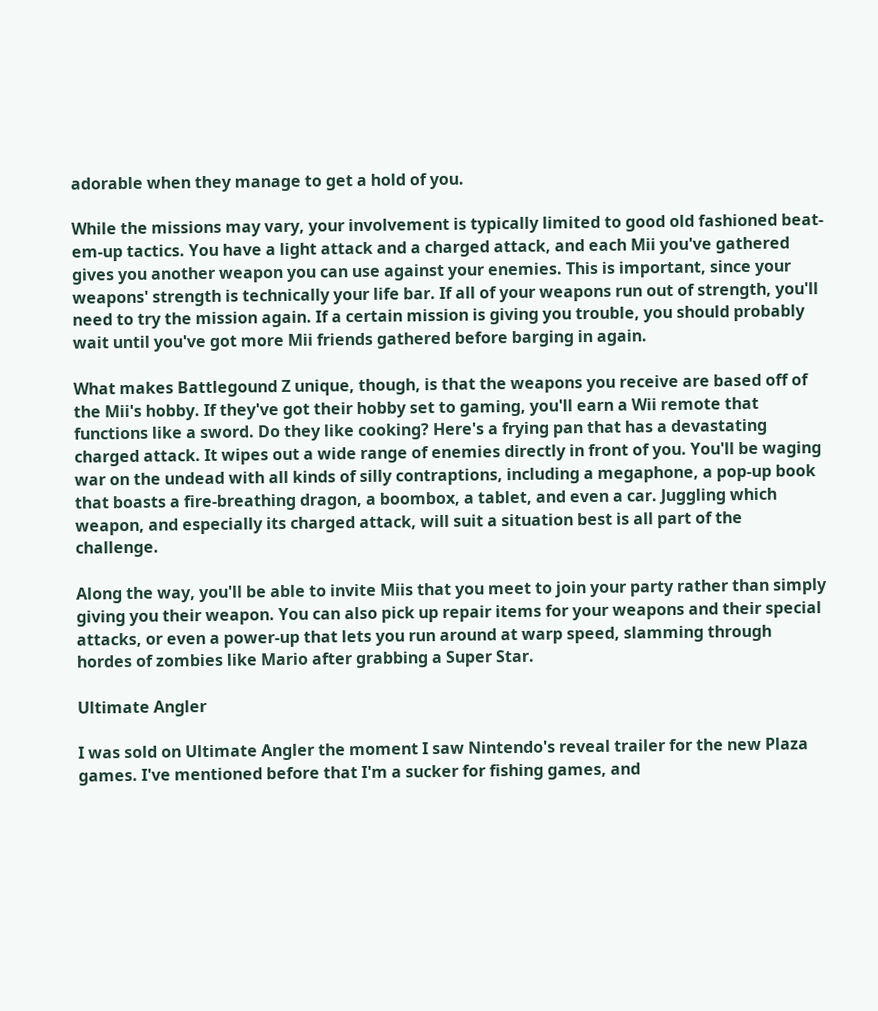adorable when they manage to get a hold of you.

While the missions may vary, your involvement is typically limited to good old fashioned beat-em-up tactics. You have a light attack and a charged attack, and each Mii you've gathered gives you another weapon you can use against your enemies. This is important, since your weapons' strength is technically your life bar. If all of your weapons run out of strength, you'll need to try the mission again. If a certain mission is giving you trouble, you should probably wait until you've got more Mii friends gathered before barging in again.

What makes Battlegound Z unique, though, is that the weapons you receive are based off of the Mii's hobby. If they've got their hobby set to gaming, you'll earn a Wii remote that functions like a sword. Do they like cooking? Here's a frying pan that has a devastating charged attack. It wipes out a wide range of enemies directly in front of you. You'll be waging war on the undead with all kinds of silly contraptions, including a megaphone, a pop-up book that boasts a fire-breathing dragon, a boombox, a tablet, and even a car. Juggling which weapon, and especially its charged attack, will suit a situation best is all part of the challenge.

Along the way, you'll be able to invite Miis that you meet to join your party rather than simply giving you their weapon. You can also pick up repair items for your weapons and their special attacks, or even a power-up that lets you run around at warp speed, slamming through hordes of zombies like Mario after grabbing a Super Star.

Ultimate Angler

I was sold on Ultimate Angler the moment I saw Nintendo's reveal trailer for the new Plaza games. I've mentioned before that I'm a sucker for fishing games, and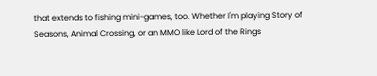that extends to fishing mini-games, too. Whether I'm playing Story of Seasons, Animal Crossing, or an MMO like Lord of the Rings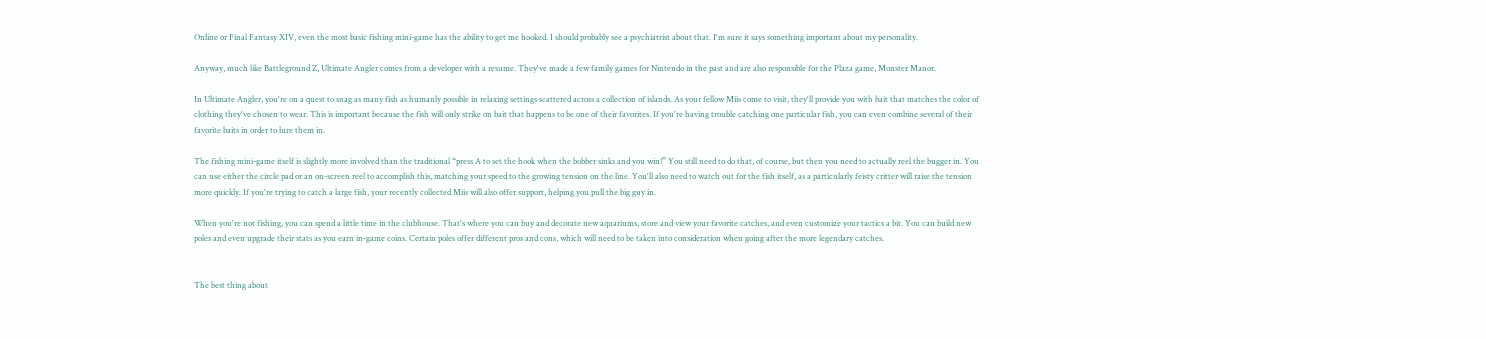Online or Final Fantasy XIV, even the most basic fishing mini-game has the ability to get me hooked. I should probably see a psychiatrist about that. I'm sure it says something important about my personality.

Anyway, much like Battleground Z, Ultimate Angler comes from a developer with a resume. They've made a few family games for Nintendo in the past and are also responsible for the Plaza game, Monster Manor.

In Ultimate Angler, you're on a quest to snag as many fish as humanly possible in relaxing settings scattered across a collection of islands. As your fellow Miis come to visit, they'll provide you with bait that matches the color of clothing they've chosen to wear. This is important because the fish will only strike on bait that happens to be one of their favorites. If you're having trouble catching one particular fish, you can even combine several of their favorite baits in order to lure them in.

The fishing mini-game itself is slightly more involved than the traditional “press A to set the hook when the bobber sinks and you win!” You still need to do that, of course, but then you need to actually reel the bugger in. You can use either the circle pad or an on-screen reel to accomplish this, matching your speed to the growing tension on the line. You'll also need to watch out for the fish itself, as a particularly feisty critter will raise the tension more quickly. If you're trying to catch a large fish, your recently collected Miis will also offer support, helping you pull the big guy in.

When you're not fishing, you can spend a little time in the clubhouse. That's where you can buy and decorate new aquariums, store and view your favorite catches, and even customize your tactics a bit. You can build new poles and even upgrade their stats as you earn in-game coins. Certain poles offer different pros and cons, which will need to be taken into consideration when going after the more legendary catches.


The best thing about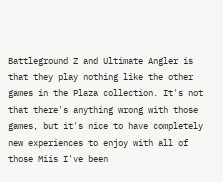Battleground Z and Ultimate Angler is that they play nothing like the other games in the Plaza collection. It's not that there's anything wrong with those games, but it's nice to have completely new experiences to enjoy with all of those Miis I've been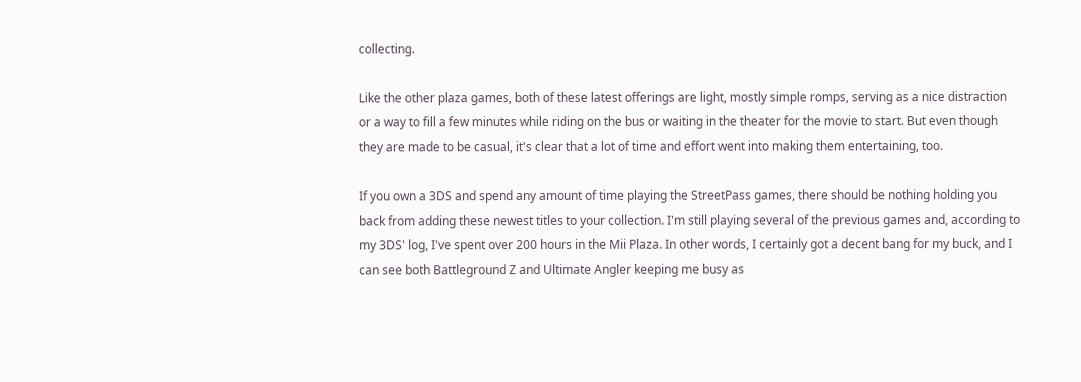collecting.

Like the other plaza games, both of these latest offerings are light, mostly simple romps, serving as a nice distraction or a way to fill a few minutes while riding on the bus or waiting in the theater for the movie to start. But even though they are made to be casual, it's clear that a lot of time and effort went into making them entertaining, too.

If you own a 3DS and spend any amount of time playing the StreetPass games, there should be nothing holding you back from adding these newest titles to your collection. I'm still playing several of the previous games and, according to my 3DS' log, I've spent over 200 hours in the Mii Plaza. In other words, I certainly got a decent bang for my buck, and I can see both Battleground Z and Ultimate Angler keeping me busy as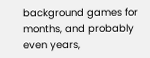background games for months, and probably even years,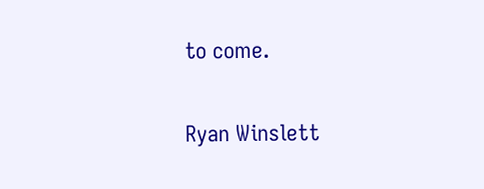to come.

Ryan Winslett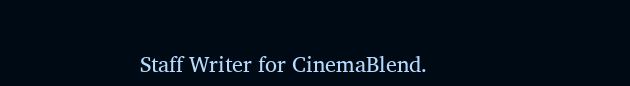Staff Writer for CinemaBlend.